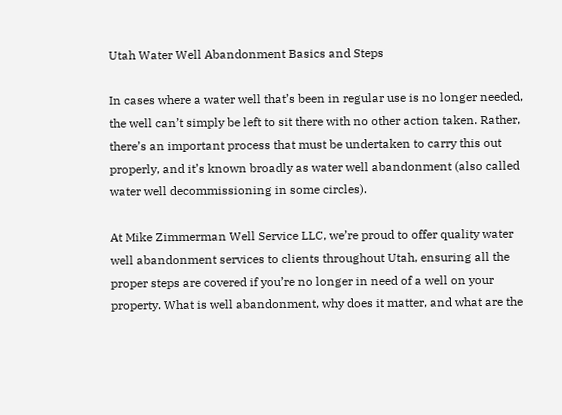Utah Water Well Abandonment Basics and Steps

In cases where a water well that’s been in regular use is no longer needed, the well can’t simply be left to sit there with no other action taken. Rather, there’s an important process that must be undertaken to carry this out properly, and it’s known broadly as water well abandonment (also called water well decommissioning in some circles).

At Mike Zimmerman Well Service LLC, we’re proud to offer quality water well abandonment services to clients throughout Utah, ensuring all the proper steps are covered if you’re no longer in need of a well on your property. What is well abandonment, why does it matter, and what are the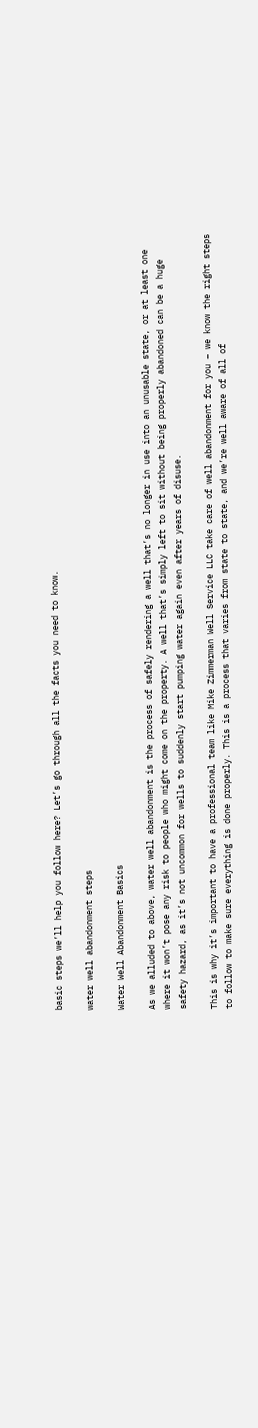basic steps we’ll help you follow here? Let’s go through all the facts you need to know.

water well abandonment steps

Water Well Abandonment Basics

As we alluded to above, water well abandonment is the process of safely rendering a well that’s no longer in use into an unusable state, or at least one where it won’t pose any risk to people who might come on the property. A well that’s simply left to sit without being properly abandoned can be a huge safety hazard, as it’s not uncommon for wells to suddenly start pumping water again even after years of disuse.

This is why it’s important to have a professional team like Mike Zimmerman Well Service LLC take care of well abandonment for you – we know the right steps to follow to make sure everything is done properly. This is a process that varies from state to state, and we’re well aware of all of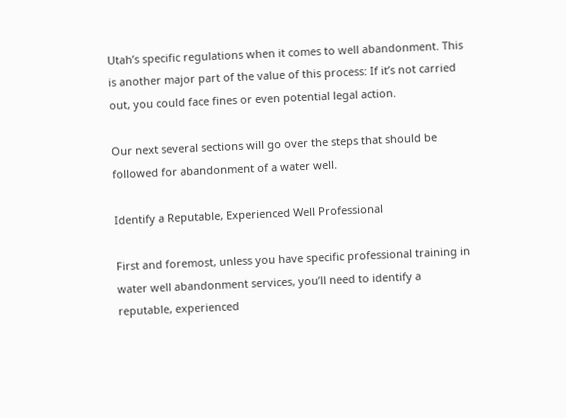Utah’s specific regulations when it comes to well abandonment. This is another major part of the value of this process: If it’s not carried out, you could face fines or even potential legal action.

Our next several sections will go over the steps that should be followed for abandonment of a water well.

Identify a Reputable, Experienced Well Professional

First and foremost, unless you have specific professional training in water well abandonment services, you’ll need to identify a reputable, experienced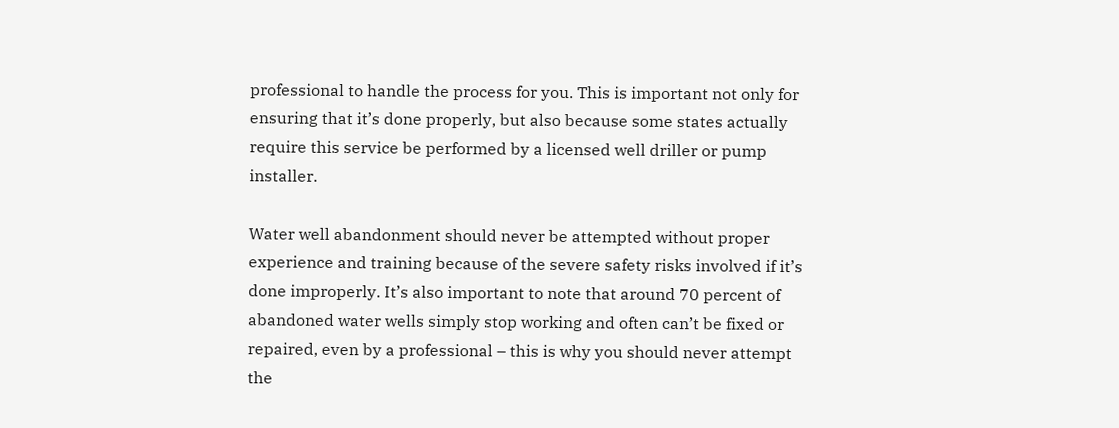professional to handle the process for you. This is important not only for ensuring that it’s done properly, but also because some states actually require this service be performed by a licensed well driller or pump installer.

Water well abandonment should never be attempted without proper experience and training because of the severe safety risks involved if it’s done improperly. It’s also important to note that around 70 percent of abandoned water wells simply stop working and often can’t be fixed or repaired, even by a professional – this is why you should never attempt the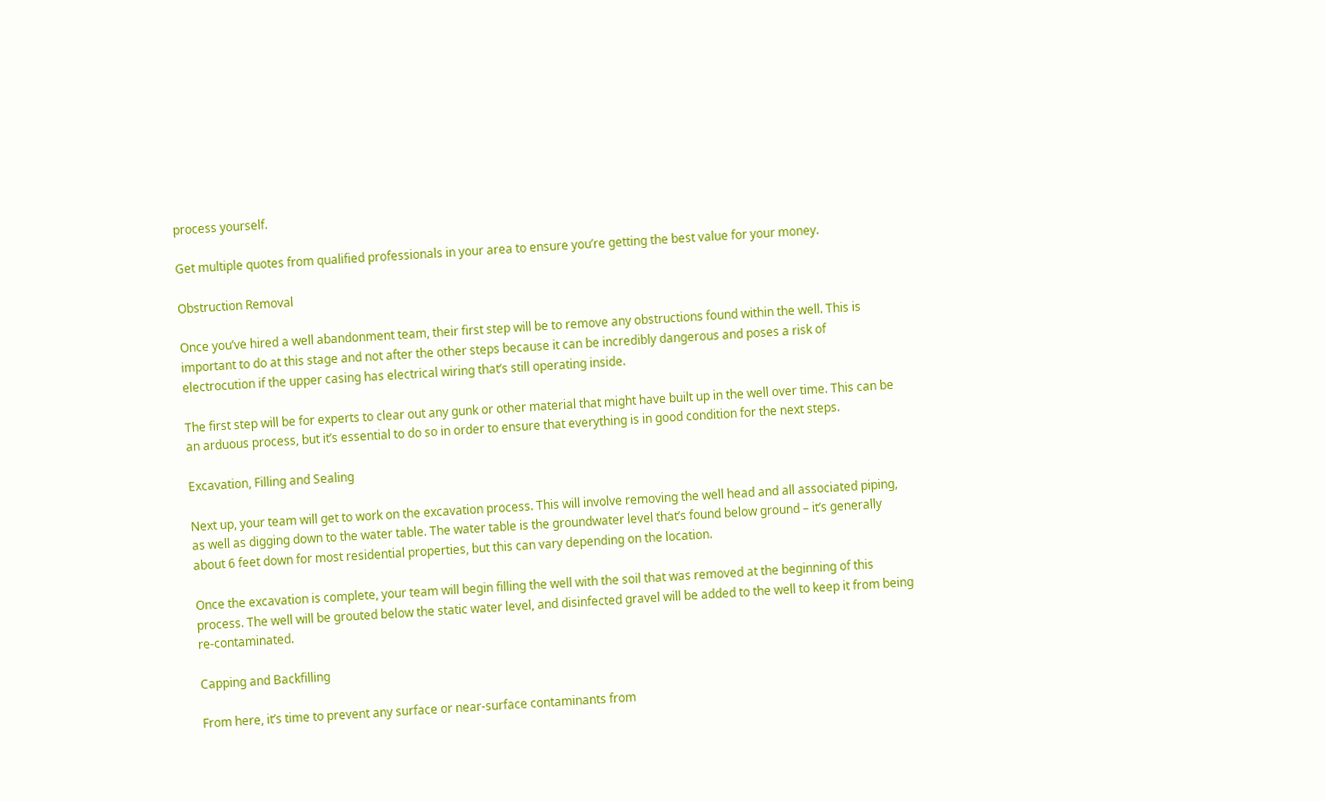process yourself.

Get multiple quotes from qualified professionals in your area to ensure you’re getting the best value for your money.

Obstruction Removal

Once you’ve hired a well abandonment team, their first step will be to remove any obstructions found within the well. This is important to do at this stage and not after the other steps because it can be incredibly dangerous and poses a risk of electrocution if the upper casing has electrical wiring that’s still operating inside.

The first step will be for experts to clear out any gunk or other material that might have built up in the well over time. This can be an arduous process, but it’s essential to do so in order to ensure that everything is in good condition for the next steps.

Excavation, Filling and Sealing

Next up, your team will get to work on the excavation process. This will involve removing the well head and all associated piping, as well as digging down to the water table. The water table is the groundwater level that’s found below ground – it’s generally about 6 feet down for most residential properties, but this can vary depending on the location.

Once the excavation is complete, your team will begin filling the well with the soil that was removed at the beginning of this process. The well will be grouted below the static water level, and disinfected gravel will be added to the well to keep it from being re-contaminated.

Capping and Backfilling

From here, it’s time to prevent any surface or near-surface contaminants from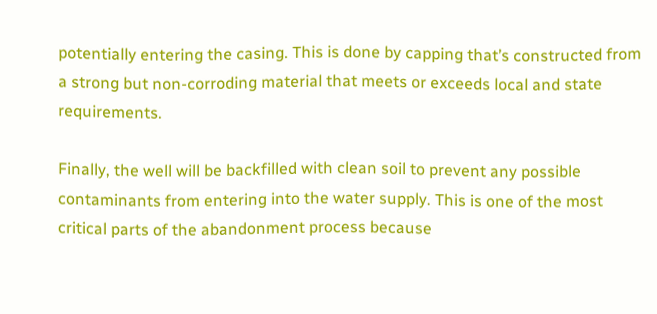potentially entering the casing. This is done by capping that’s constructed from a strong but non-corroding material that meets or exceeds local and state requirements.

Finally, the well will be backfilled with clean soil to prevent any possible contaminants from entering into the water supply. This is one of the most critical parts of the abandonment process because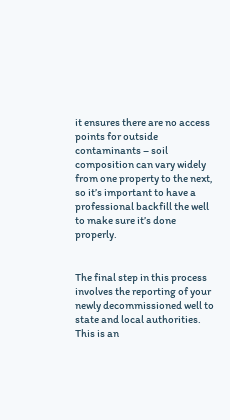it ensures there are no access points for outside contaminants – soil composition can vary widely from one property to the next, so it’s important to have a professional backfill the well to make sure it’s done properly.


The final step in this process involves the reporting of your newly decommissioned well to state and local authorities. This is an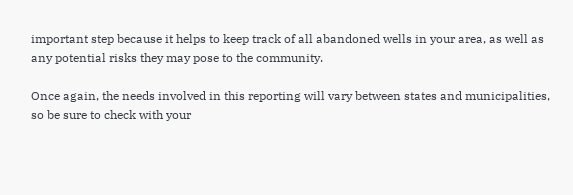important step because it helps to keep track of all abandoned wells in your area, as well as any potential risks they may pose to the community.

Once again, the needs involved in this reporting will vary between states and municipalities, so be sure to check with your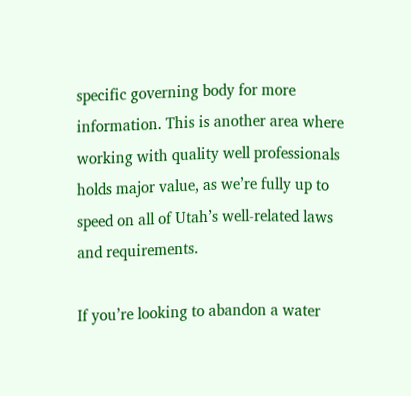specific governing body for more information. This is another area where working with quality well professionals holds major value, as we’re fully up to speed on all of Utah’s well-related laws and requirements.

If you’re looking to abandon a water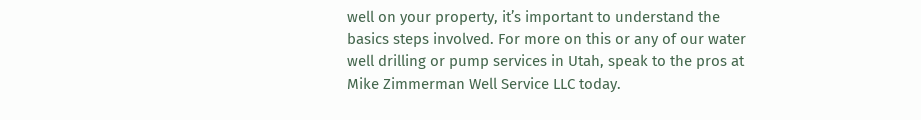well on your property, it’s important to understand the basics steps involved. For more on this or any of our water well drilling or pump services in Utah, speak to the pros at Mike Zimmerman Well Service LLC today.